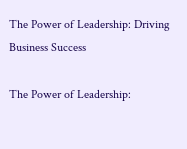The Power of Leadership: Driving Business Success

The Power of Leadership: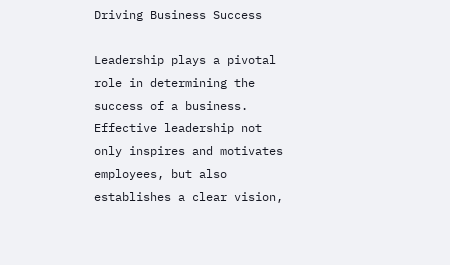Driving Business Success

Leadership plays a pivotal role in determining the success of a business. Effective leadership not only inspires and motivates employees, but also establishes a clear vision,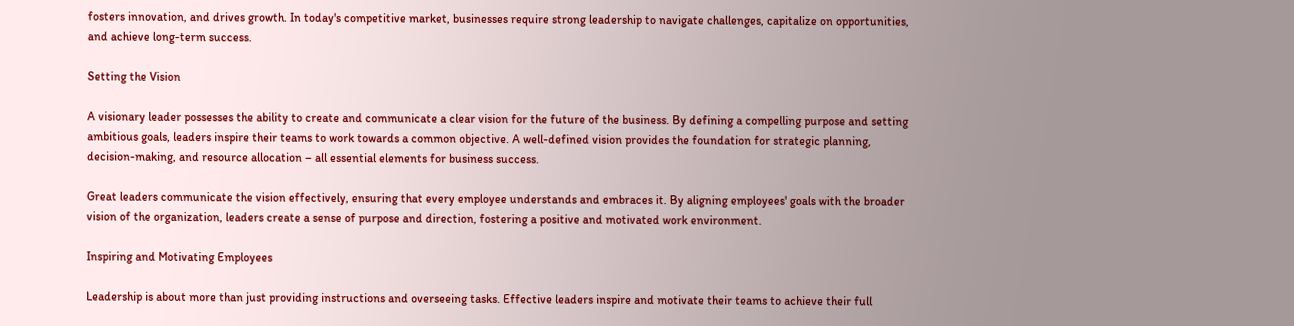fosters innovation, and drives growth. In today's competitive market, businesses require strong leadership to navigate challenges, capitalize on opportunities, and achieve long-term success.

Setting the Vision

A visionary leader possesses the ability to create and communicate a clear vision for the future of the business. By defining a compelling purpose and setting ambitious goals, leaders inspire their teams to work towards a common objective. A well-defined vision provides the foundation for strategic planning, decision-making, and resource allocation – all essential elements for business success.

Great leaders communicate the vision effectively, ensuring that every employee understands and embraces it. By aligning employees' goals with the broader vision of the organization, leaders create a sense of purpose and direction, fostering a positive and motivated work environment.

Inspiring and Motivating Employees

Leadership is about more than just providing instructions and overseeing tasks. Effective leaders inspire and motivate their teams to achieve their full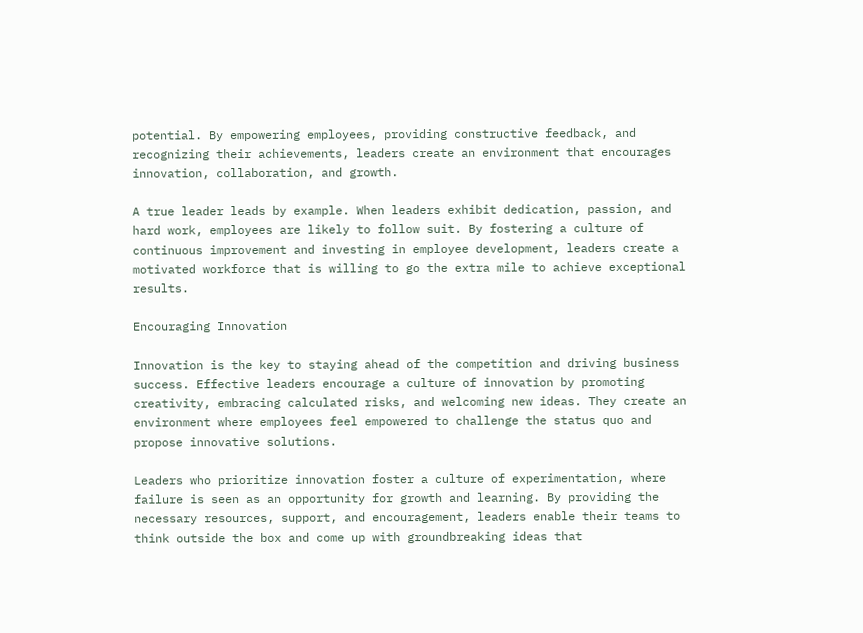potential. By empowering employees, providing constructive feedback, and recognizing their achievements, leaders create an environment that encourages innovation, collaboration, and growth.

A true leader leads by example. When leaders exhibit dedication, passion, and hard work, employees are likely to follow suit. By fostering a culture of continuous improvement and investing in employee development, leaders create a motivated workforce that is willing to go the extra mile to achieve exceptional results.

Encouraging Innovation

Innovation is the key to staying ahead of the competition and driving business success. Effective leaders encourage a culture of innovation by promoting creativity, embracing calculated risks, and welcoming new ideas. They create an environment where employees feel empowered to challenge the status quo and propose innovative solutions.

Leaders who prioritize innovation foster a culture of experimentation, where failure is seen as an opportunity for growth and learning. By providing the necessary resources, support, and encouragement, leaders enable their teams to think outside the box and come up with groundbreaking ideas that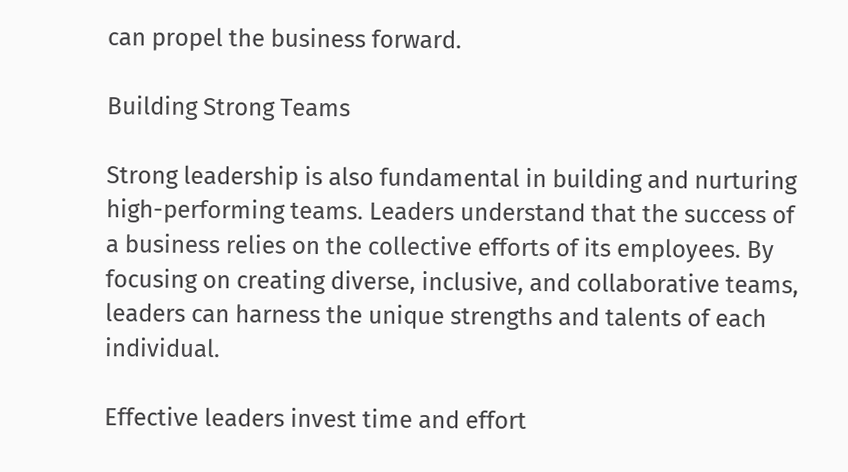can propel the business forward.

Building Strong Teams

Strong leadership is also fundamental in building and nurturing high-performing teams. Leaders understand that the success of a business relies on the collective efforts of its employees. By focusing on creating diverse, inclusive, and collaborative teams, leaders can harness the unique strengths and talents of each individual.

Effective leaders invest time and effort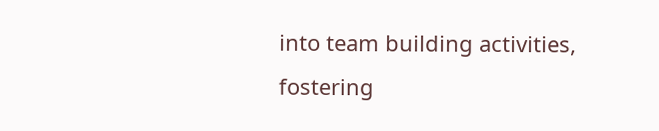into team building activities, fostering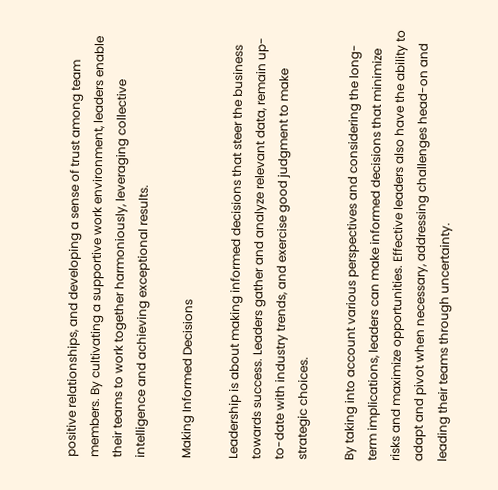positive relationships, and developing a sense of trust among team members. By cultivating a supportive work environment, leaders enable their teams to work together harmoniously, leveraging collective intelligence and achieving exceptional results.

Making Informed Decisions

Leadership is about making informed decisions that steer the business towards success. Leaders gather and analyze relevant data, remain up-to-date with industry trends, and exercise good judgment to make strategic choices.

By taking into account various perspectives and considering the long-term implications, leaders can make informed decisions that minimize risks and maximize opportunities. Effective leaders also have the ability to adapt and pivot when necessary, addressing challenges head-on and leading their teams through uncertainty.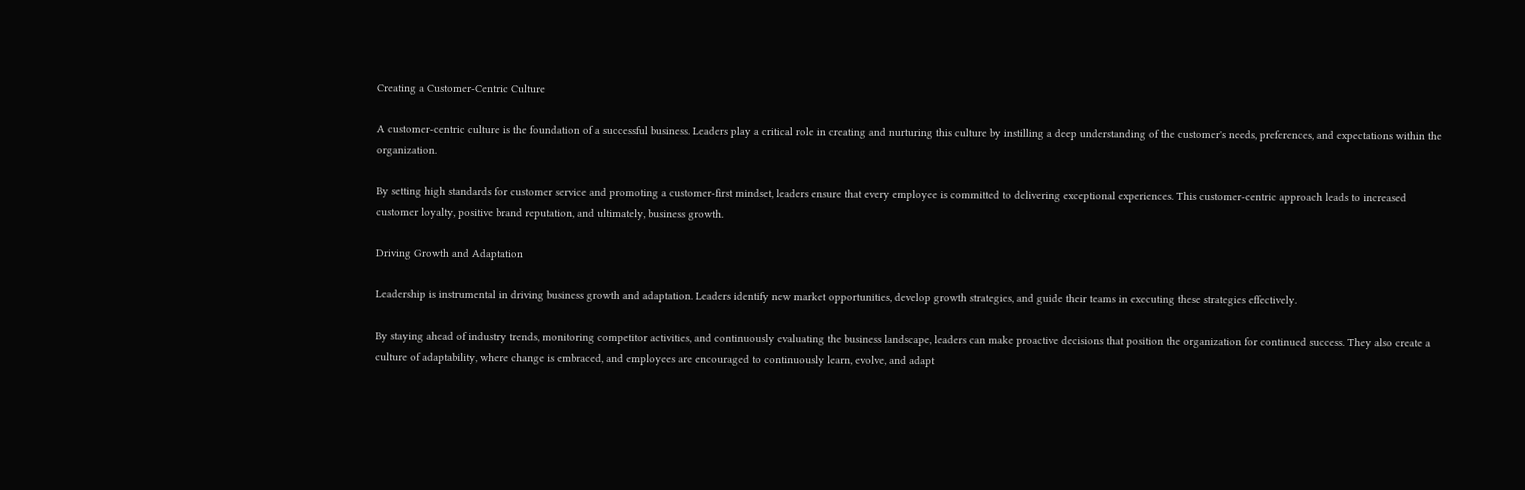Creating a Customer-Centric Culture

A customer-centric culture is the foundation of a successful business. Leaders play a critical role in creating and nurturing this culture by instilling a deep understanding of the customer's needs, preferences, and expectations within the organization.

By setting high standards for customer service and promoting a customer-first mindset, leaders ensure that every employee is committed to delivering exceptional experiences. This customer-centric approach leads to increased customer loyalty, positive brand reputation, and ultimately, business growth.

Driving Growth and Adaptation

Leadership is instrumental in driving business growth and adaptation. Leaders identify new market opportunities, develop growth strategies, and guide their teams in executing these strategies effectively.

By staying ahead of industry trends, monitoring competitor activities, and continuously evaluating the business landscape, leaders can make proactive decisions that position the organization for continued success. They also create a culture of adaptability, where change is embraced, and employees are encouraged to continuously learn, evolve, and adapt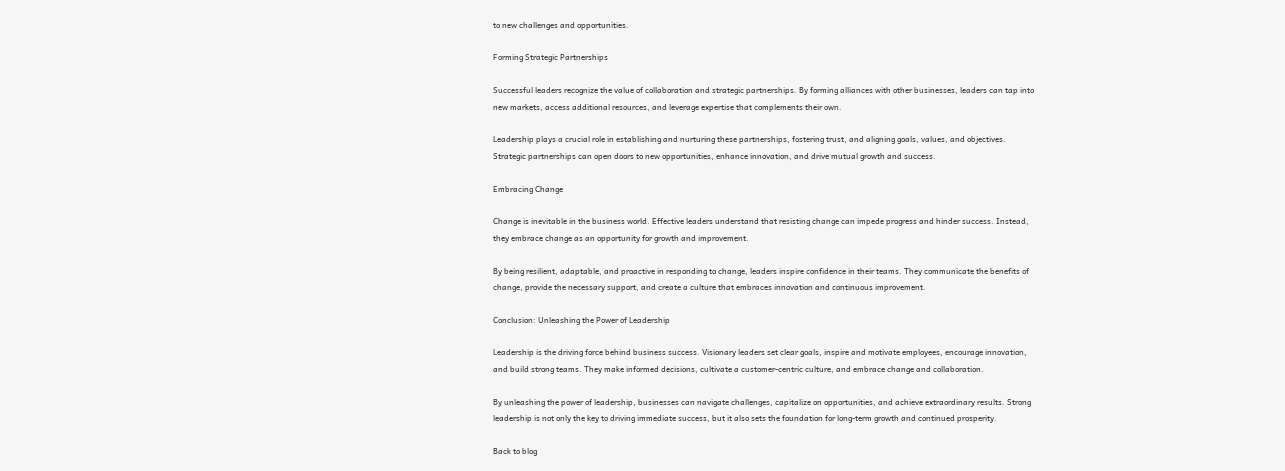to new challenges and opportunities.

Forming Strategic Partnerships

Successful leaders recognize the value of collaboration and strategic partnerships. By forming alliances with other businesses, leaders can tap into new markets, access additional resources, and leverage expertise that complements their own.

Leadership plays a crucial role in establishing and nurturing these partnerships, fostering trust, and aligning goals, values, and objectives. Strategic partnerships can open doors to new opportunities, enhance innovation, and drive mutual growth and success.

Embracing Change

Change is inevitable in the business world. Effective leaders understand that resisting change can impede progress and hinder success. Instead, they embrace change as an opportunity for growth and improvement.

By being resilient, adaptable, and proactive in responding to change, leaders inspire confidence in their teams. They communicate the benefits of change, provide the necessary support, and create a culture that embraces innovation and continuous improvement.

Conclusion: Unleashing the Power of Leadership

Leadership is the driving force behind business success. Visionary leaders set clear goals, inspire and motivate employees, encourage innovation, and build strong teams. They make informed decisions, cultivate a customer-centric culture, and embrace change and collaboration.

By unleashing the power of leadership, businesses can navigate challenges, capitalize on opportunities, and achieve extraordinary results. Strong leadership is not only the key to driving immediate success, but it also sets the foundation for long-term growth and continued prosperity.

Back to blog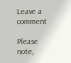Leave a comment

Please note,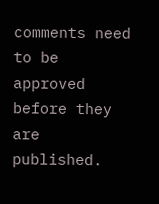comments need to be approved before they are published.